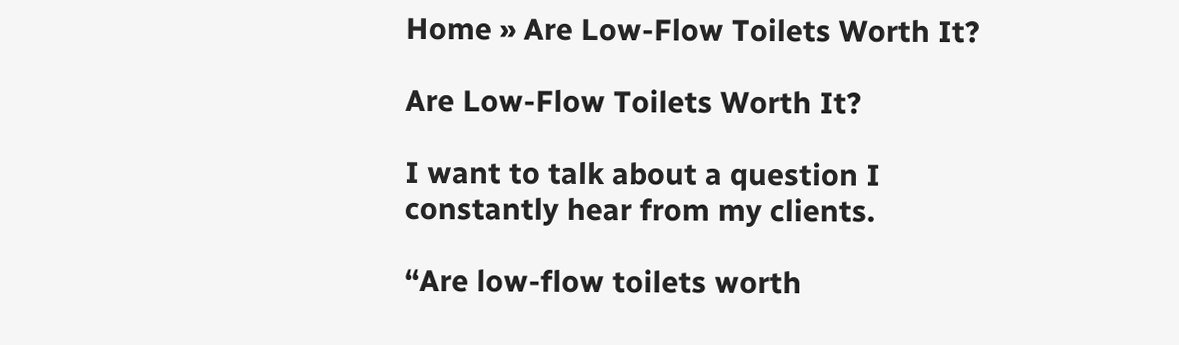Home » Are Low-Flow Toilets Worth It?

Are Low-Flow Toilets Worth It?

I want to talk about a question I constantly hear from my clients.

“Are low-flow toilets worth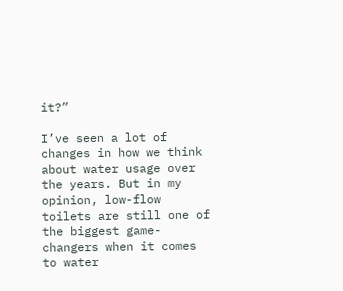it?”

I’ve seen a lot of changes in how we think about water usage over the years. But in my opinion, low-flow toilets are still one of the biggest game-changers when it comes to water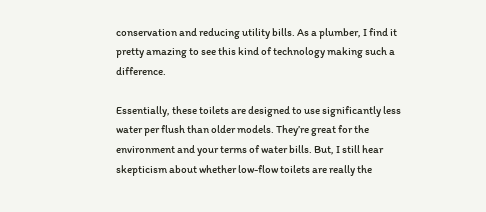conservation and reducing utility bills. As a plumber, I find it pretty amazing to see this kind of technology making such a difference.

Essentially, these toilets are designed to use significantly less water per flush than older models. They’re great for the environment and your terms of water bills. But, I still hear skepticism about whether low-flow toilets are really the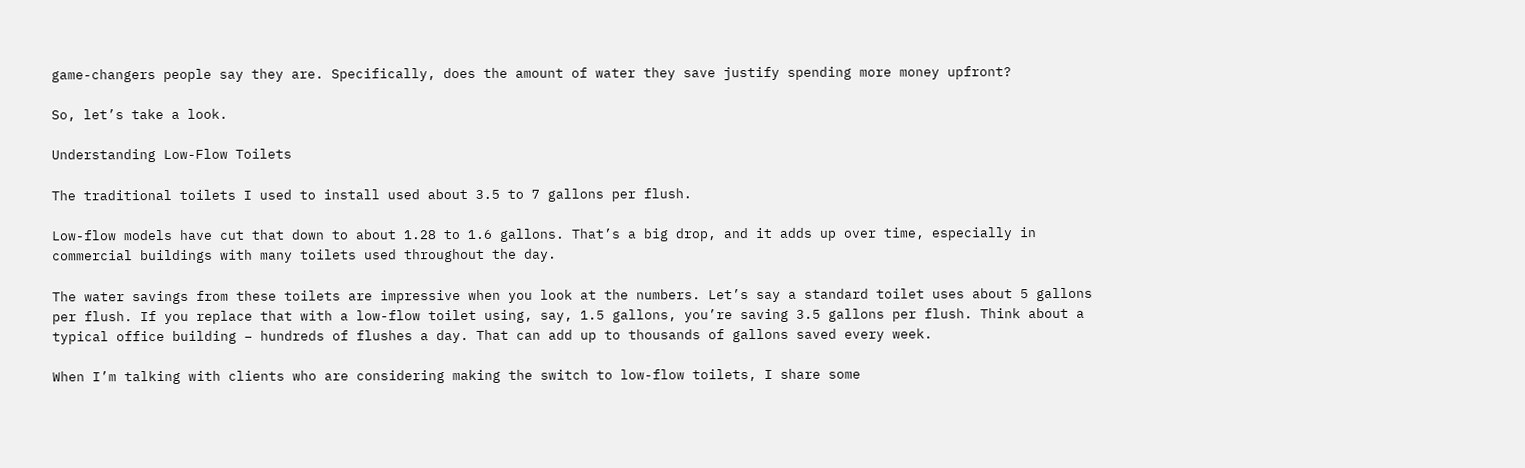game-changers people say they are. Specifically, does the amount of water they save justify spending more money upfront?

So, let’s take a look.

Understanding Low-Flow Toilets

The traditional toilets I used to install used about 3.5 to 7 gallons per flush.

Low-flow models have cut that down to about 1.28 to 1.6 gallons. That’s a big drop, and it adds up over time, especially in commercial buildings with many toilets used throughout the day.

The water savings from these toilets are impressive when you look at the numbers. Let’s say a standard toilet uses about 5 gallons per flush. If you replace that with a low-flow toilet using, say, 1.5 gallons, you’re saving 3.5 gallons per flush. Think about a typical office building – hundreds of flushes a day. That can add up to thousands of gallons saved every week.

When I’m talking with clients who are considering making the switch to low-flow toilets, I share some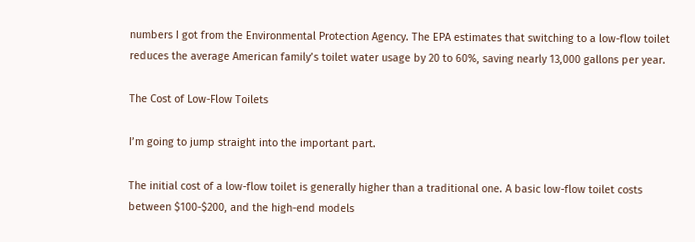numbers I got from the Environmental Protection Agency. The EPA estimates that switching to a low-flow toilet reduces the average American family’s toilet water usage by 20 to 60%, saving nearly 13,000 gallons per year.

The Cost of Low-Flow Toilets

I’m going to jump straight into the important part.

The initial cost of a low-flow toilet is generally higher than a traditional one. A basic low-flow toilet costs between $100-$200, and the high-end models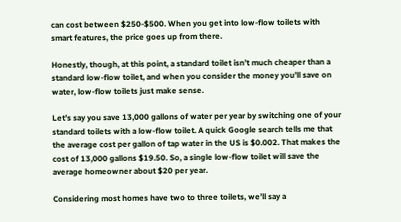can cost between $250-$500. When you get into low-flow toilets with smart features, the price goes up from there.

Honestly, though, at this point, a standard toilet isn’t much cheaper than a standard low-flow toilet, and when you consider the money you’ll save on water, low-flow toilets just make sense.

Let’s say you save 13,000 gallons of water per year by switching one of your standard toilets with a low-flow toilet. A quick Google search tells me that the average cost per gallon of tap water in the US is $0.002. That makes the cost of 13,000 gallons $19.50. So, a single low-flow toilet will save the average homeowner about $20 per year.

Considering most homes have two to three toilets, we’ll say a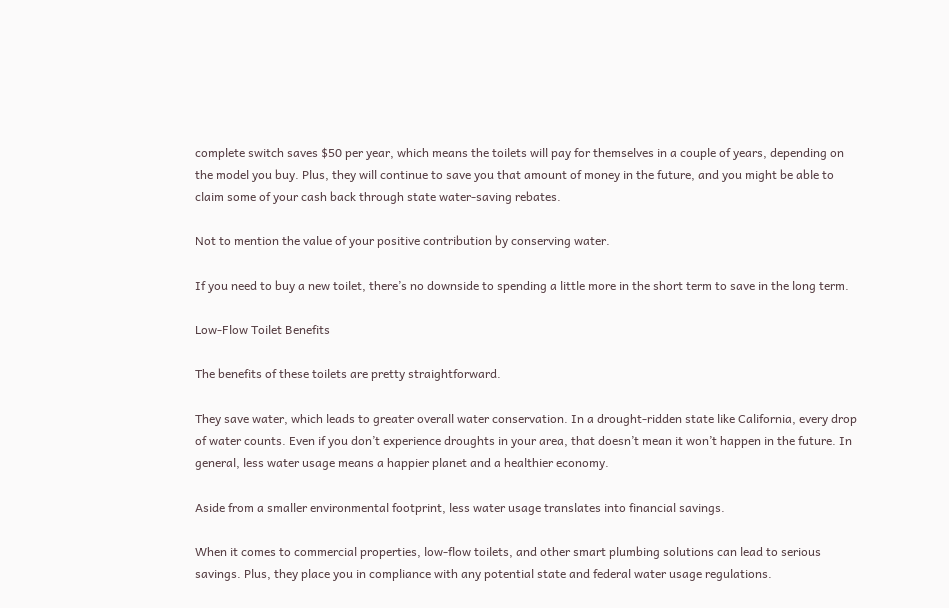complete switch saves $50 per year, which means the toilets will pay for themselves in a couple of years, depending on the model you buy. Plus, they will continue to save you that amount of money in the future, and you might be able to claim some of your cash back through state water-saving rebates.

Not to mention the value of your positive contribution by conserving water.

If you need to buy a new toilet, there’s no downside to spending a little more in the short term to save in the long term.

Low-Flow Toilet Benefits

The benefits of these toilets are pretty straightforward.

They save water, which leads to greater overall water conservation. In a drought-ridden state like California, every drop of water counts. Even if you don’t experience droughts in your area, that doesn’t mean it won’t happen in the future. In general, less water usage means a happier planet and a healthier economy.

Aside from a smaller environmental footprint, less water usage translates into financial savings.

When it comes to commercial properties, low-flow toilets, and other smart plumbing solutions can lead to serious savings. Plus, they place you in compliance with any potential state and federal water usage regulations.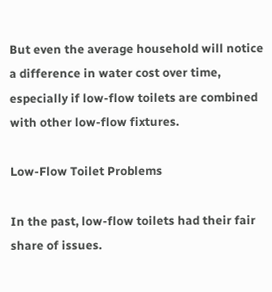But even the average household will notice a difference in water cost over time, especially if low-flow toilets are combined with other low-flow fixtures.

Low-Flow Toilet Problems

In the past, low-flow toilets had their fair share of issues.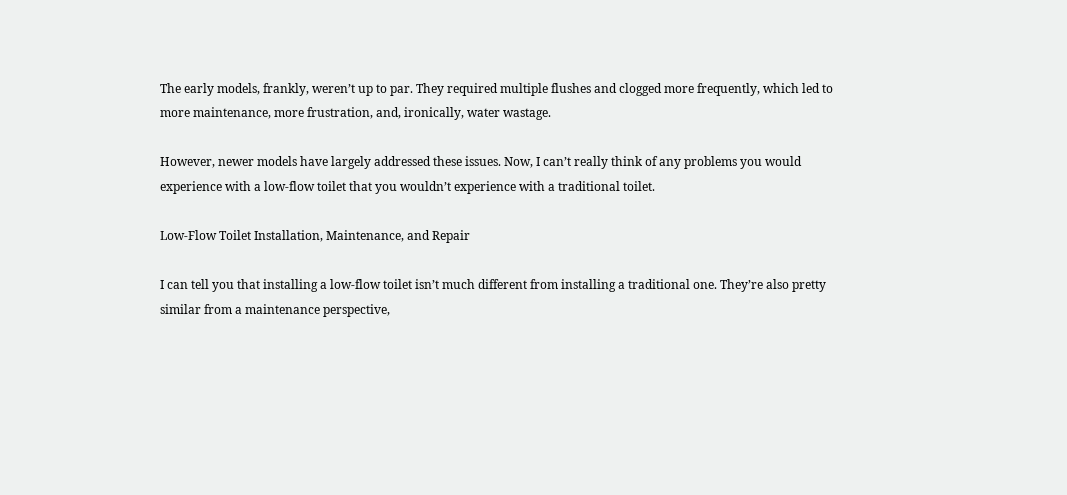The early models, frankly, weren’t up to par. They required multiple flushes and clogged more frequently, which led to more maintenance, more frustration, and, ironically, water wastage.

However, newer models have largely addressed these issues. Now, I can’t really think of any problems you would experience with a low-flow toilet that you wouldn’t experience with a traditional toilet.

Low-Flow Toilet Installation, Maintenance, and Repair

I can tell you that installing a low-flow toilet isn’t much different from installing a traditional one. They’re also pretty similar from a maintenance perspective,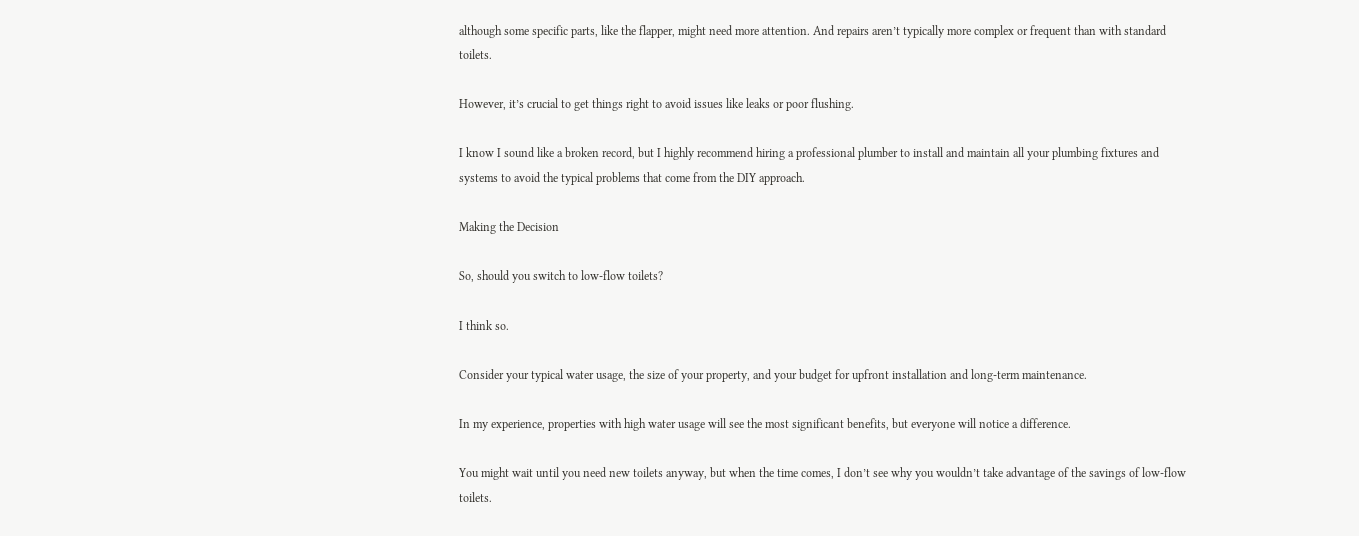although some specific parts, like the flapper, might need more attention. And repairs aren’t typically more complex or frequent than with standard toilets.

However, it’s crucial to get things right to avoid issues like leaks or poor flushing.

I know I sound like a broken record, but I highly recommend hiring a professional plumber to install and maintain all your plumbing fixtures and systems to avoid the typical problems that come from the DIY approach.

Making the Decision

So, should you switch to low-flow toilets?

I think so.

Consider your typical water usage, the size of your property, and your budget for upfront installation and long-term maintenance.

In my experience, properties with high water usage will see the most significant benefits, but everyone will notice a difference.

You might wait until you need new toilets anyway, but when the time comes, I don’t see why you wouldn’t take advantage of the savings of low-flow toilets.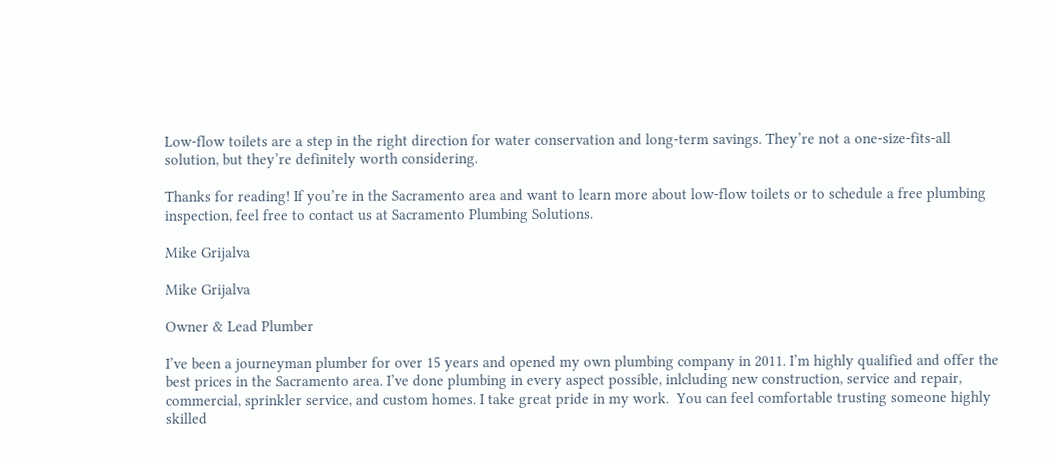Low-flow toilets are a step in the right direction for water conservation and long-term savings. They’re not a one-size-fits-all solution, but they’re definitely worth considering.

Thanks for reading! If you’re in the Sacramento area and want to learn more about low-flow toilets or to schedule a free plumbing inspection, feel free to contact us at Sacramento Plumbing Solutions.

Mike Grijalva

Mike Grijalva

Owner & Lead Plumber

I’ve been a journeyman plumber for over 15 years and opened my own plumbing company in 2011. I’m highly qualified and offer the best prices in the Sacramento area. I’ve done plumbing in every aspect possible, inlcluding new construction, service and repair, commercial, sprinkler service, and custom homes. I take great pride in my work.  You can feel comfortable trusting someone highly skilled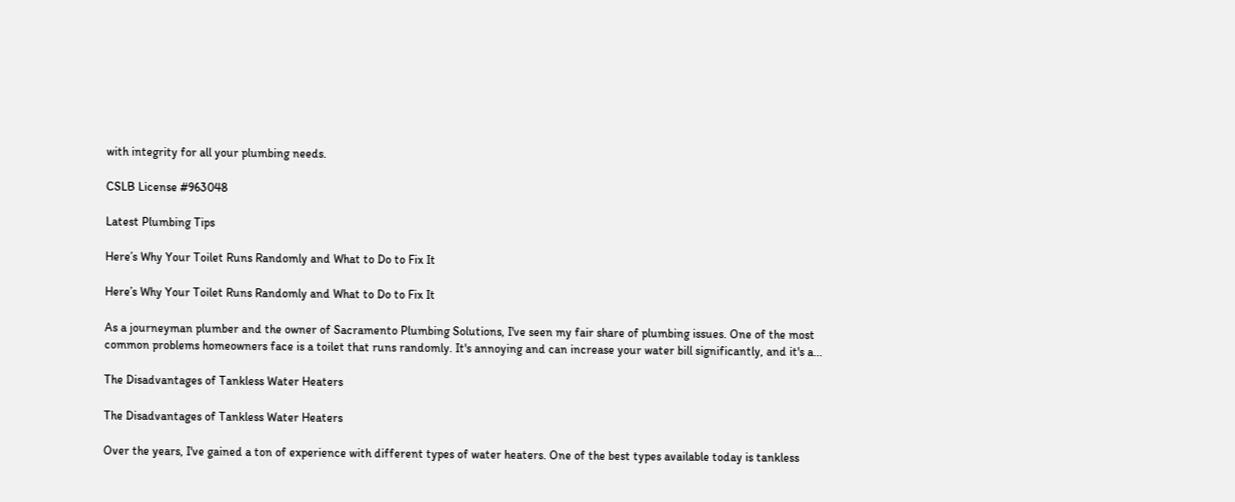with integrity for all your plumbing needs.

CSLB License #963048

Latest Plumbing Tips

Here’s Why Your Toilet Runs Randomly and What to Do to Fix It

Here’s Why Your Toilet Runs Randomly and What to Do to Fix It

As a journeyman plumber and the owner of Sacramento Plumbing Solutions, I've seen my fair share of plumbing issues. One of the most common problems homeowners face is a toilet that runs randomly. It's annoying and can increase your water bill significantly, and it's a...

The Disadvantages of Tankless Water Heaters

The Disadvantages of Tankless Water Heaters

Over the years, I've gained a ton of experience with different types of water heaters. One of the best types available today is tankless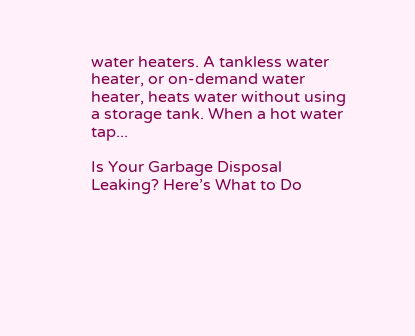water heaters. A tankless water heater, or on-demand water heater, heats water without using a storage tank. When a hot water tap...

Is Your Garbage Disposal Leaking? Here’s What to Do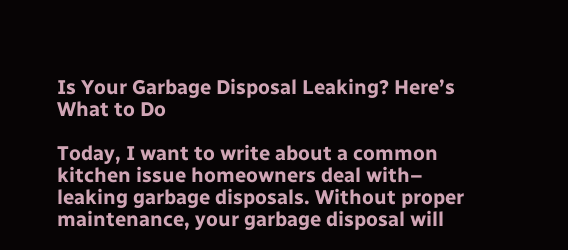Is Your Garbage Disposal Leaking? Here’s What to Do

Today, I want to write about a common kitchen issue homeowners deal with– leaking garbage disposals. Without proper maintenance, your garbage disposal will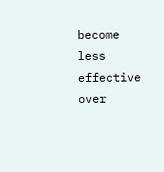become less effective over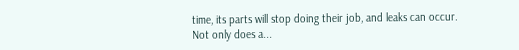time, its parts will stop doing their job, and leaks can occur. Not only does a...